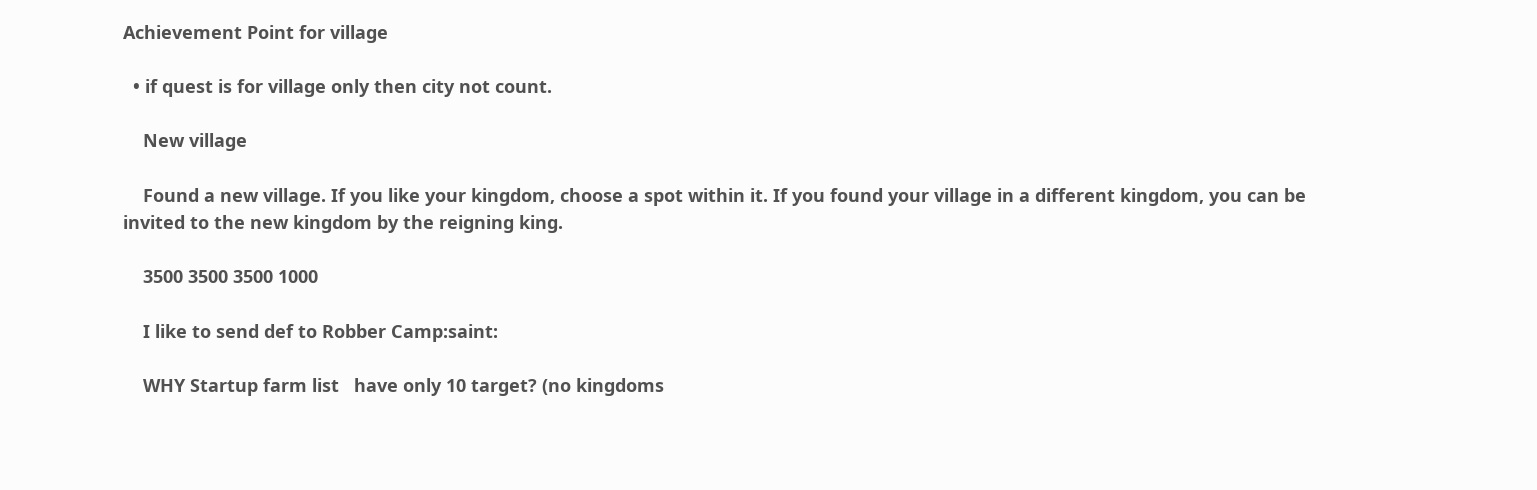Achievement Point for village

  • if quest is for village only then city not count.

    New village

    Found a new village. If you like your kingdom, choose a spot within it. If you found your village in a different kingdom, you can be invited to the new kingdom by the reigning king.

    3500 3500 3500 1000

    I like to send def to Robber Camp:saint:

    WHY Startup farm list   have only 10 target? (no kingdoms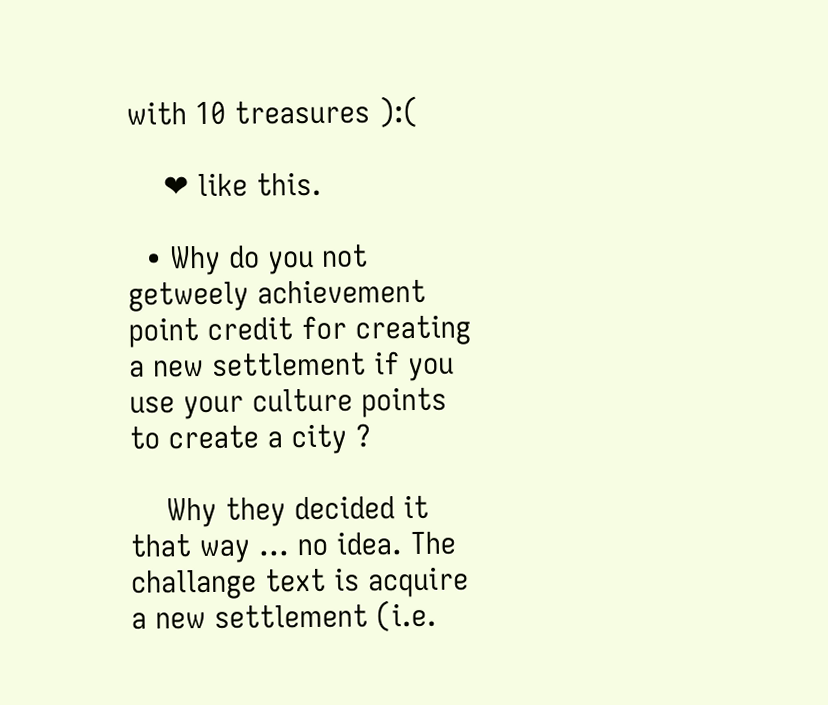with 10 treasures ):(

    ❤ like this.

  • Why do you not getweely achievement point credit for creating a new settlement if you use your culture points to create a city ?

    Why they decided it that way ... no idea. The challange text is acquire a new settlement (i.e.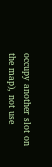occupy another slot on the map), not use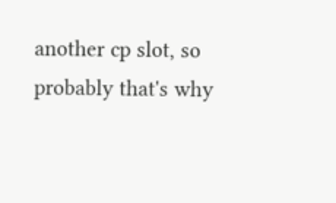another cp slot, so probably that's why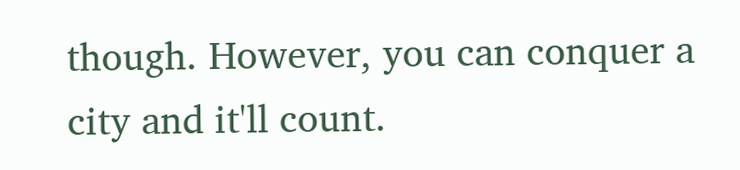though. However, you can conquer a city and it'll count.